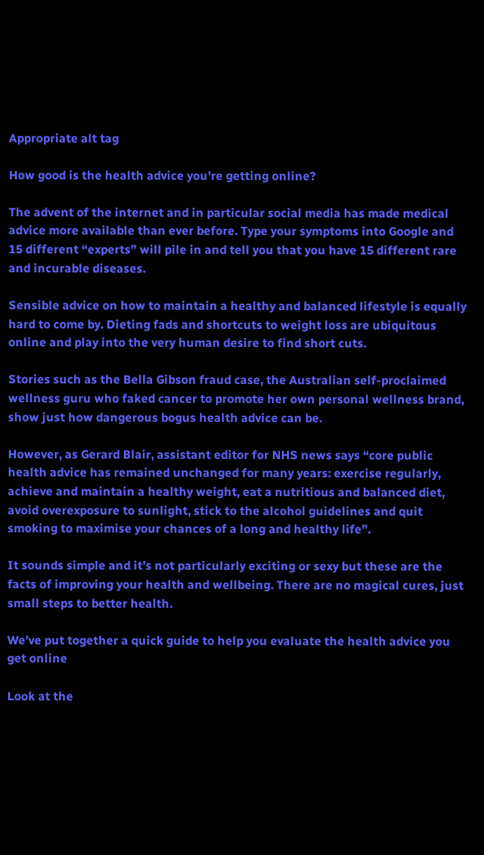Appropriate alt tag

How good is the health advice you're getting online?

The advent of the internet and in particular social media has made medical advice more available than ever before. Type your symptoms into Google and 15 different “experts” will pile in and tell you that you have 15 different rare and incurable diseases.

Sensible advice on how to maintain a healthy and balanced lifestyle is equally hard to come by. Dieting fads and shortcuts to weight loss are ubiquitous online and play into the very human desire to find short cuts.

Stories such as the Bella Gibson fraud case, the Australian self-proclaimed wellness guru who faked cancer to promote her own personal wellness brand, show just how dangerous bogus health advice can be.

However, as Gerard Blair, assistant editor for NHS news says “core public health advice has remained unchanged for many years: exercise regularly, achieve and maintain a healthy weight, eat a nutritious and balanced diet, avoid overexposure to sunlight, stick to the alcohol guidelines and quit smoking to maximise your chances of a long and healthy life”.

It sounds simple and it’s not particularly exciting or sexy but these are the facts of improving your health and wellbeing. There are no magical cures, just small steps to better health.

We’ve put together a quick guide to help you evaluate the health advice you get online

Look at the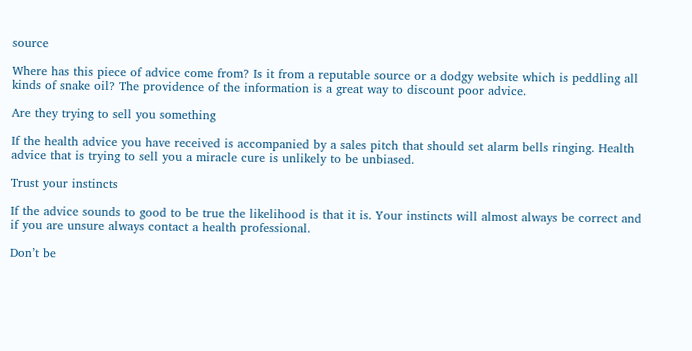source

Where has this piece of advice come from? Is it from a reputable source or a dodgy website which is peddling all kinds of snake oil? The providence of the information is a great way to discount poor advice.

Are they trying to sell you something

If the health advice you have received is accompanied by a sales pitch that should set alarm bells ringing. Health advice that is trying to sell you a miracle cure is unlikely to be unbiased.

Trust your instincts

If the advice sounds to good to be true the likelihood is that it is. Your instincts will almost always be correct and if you are unsure always contact a health professional.

Don’t be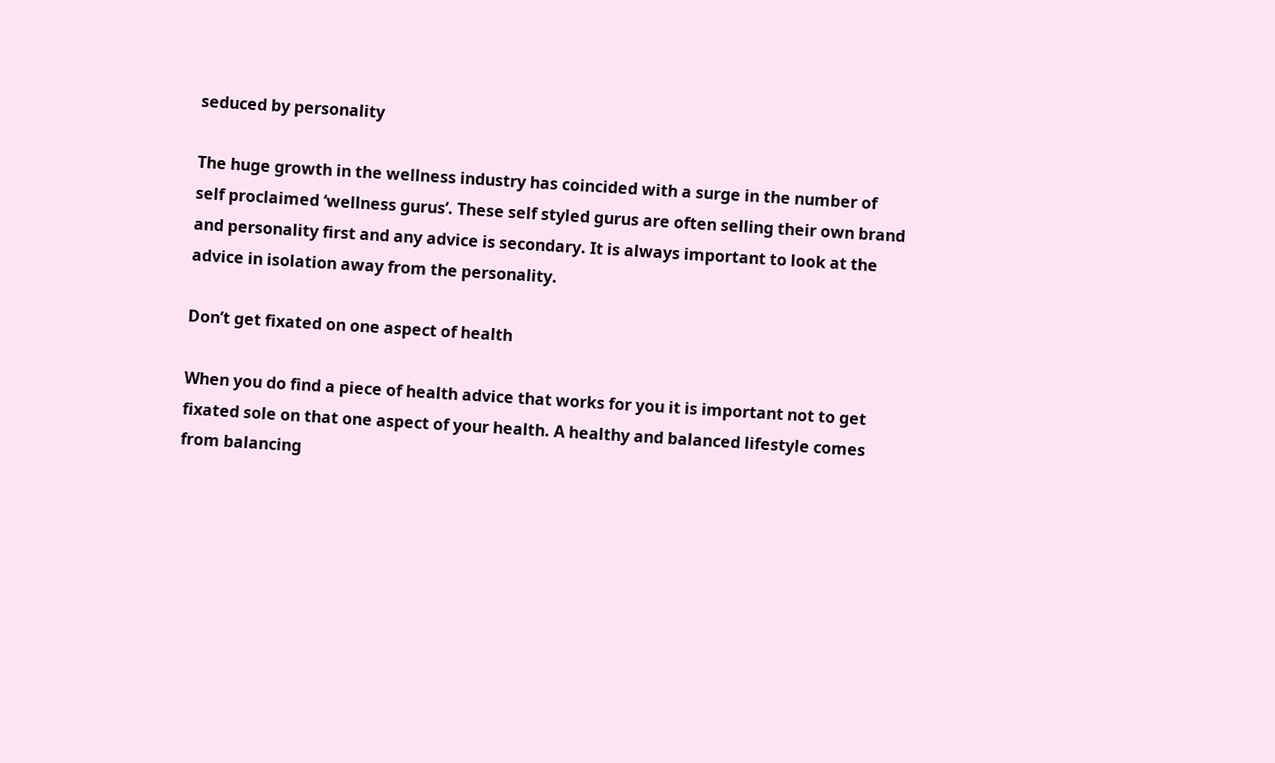seduced by personality

The huge growth in the wellness industry has coincided with a surge in the number of self proclaimed ‘wellness gurus’. These self styled gurus are often selling their own brand and personality first and any advice is secondary. It is always important to look at the advice in isolation away from the personality.

Don’t get fixated on one aspect of health

When you do find a piece of health advice that works for you it is important not to get fixated sole on that one aspect of your health. A healthy and balanced lifestyle comes from balancing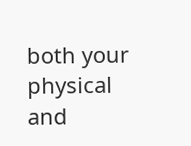both your physical and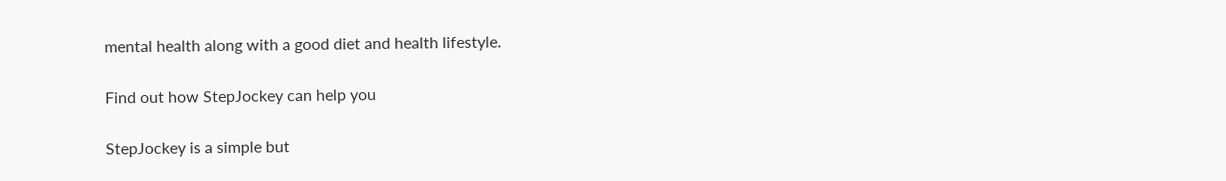mental health along with a good diet and health lifestyle.

Find out how StepJockey can help you

StepJockey is a simple but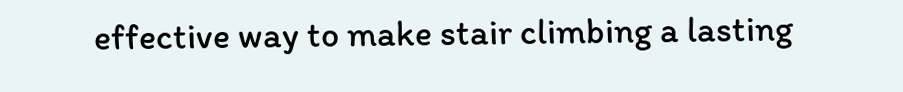effective way to make stair climbing a lasting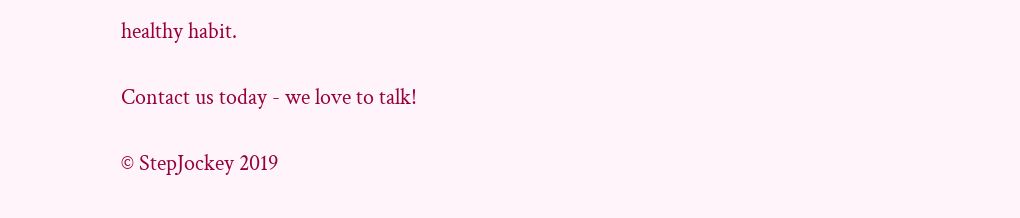healthy habit.

Contact us today - we love to talk!

© StepJockey 2019